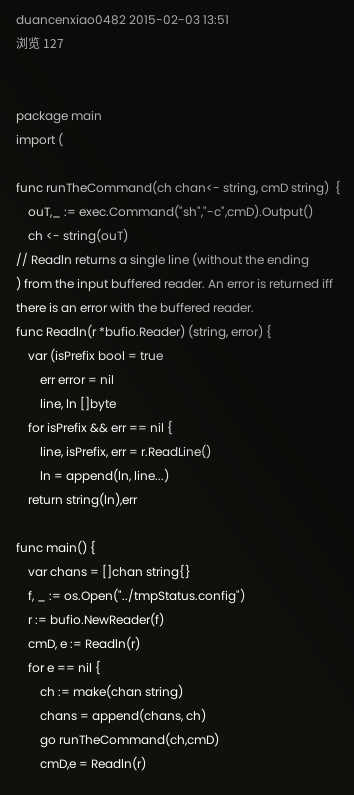duancenxiao0482 2015-02-03 13:51
浏览 127


package main
import (

func runTheCommand(ch chan<- string, cmD string)  {
    ouT,_ := exec.Command("sh","-c",cmD).Output()
    ch <- string(ouT)
// Readln returns a single line (without the ending
) from the input buffered reader. An error is returned iff there is an error with the buffered reader.
func Readln(r *bufio.Reader) (string, error) {
    var (isPrefix bool = true
        err error = nil
        line, ln []byte
    for isPrefix && err == nil {
        line, isPrefix, err = r.ReadLine()
        ln = append(ln, line...)
    return string(ln),err

func main() {
    var chans = []chan string{}
    f, _ := os.Open("../tmpStatus.config")
    r := bufio.NewReader(f)
    cmD, e := Readln(r)
    for e == nil {
        ch := make(chan string)
        chans = append(chans, ch)
        go runTheCommand(ch,cmD)
        cmD,e = Readln(r)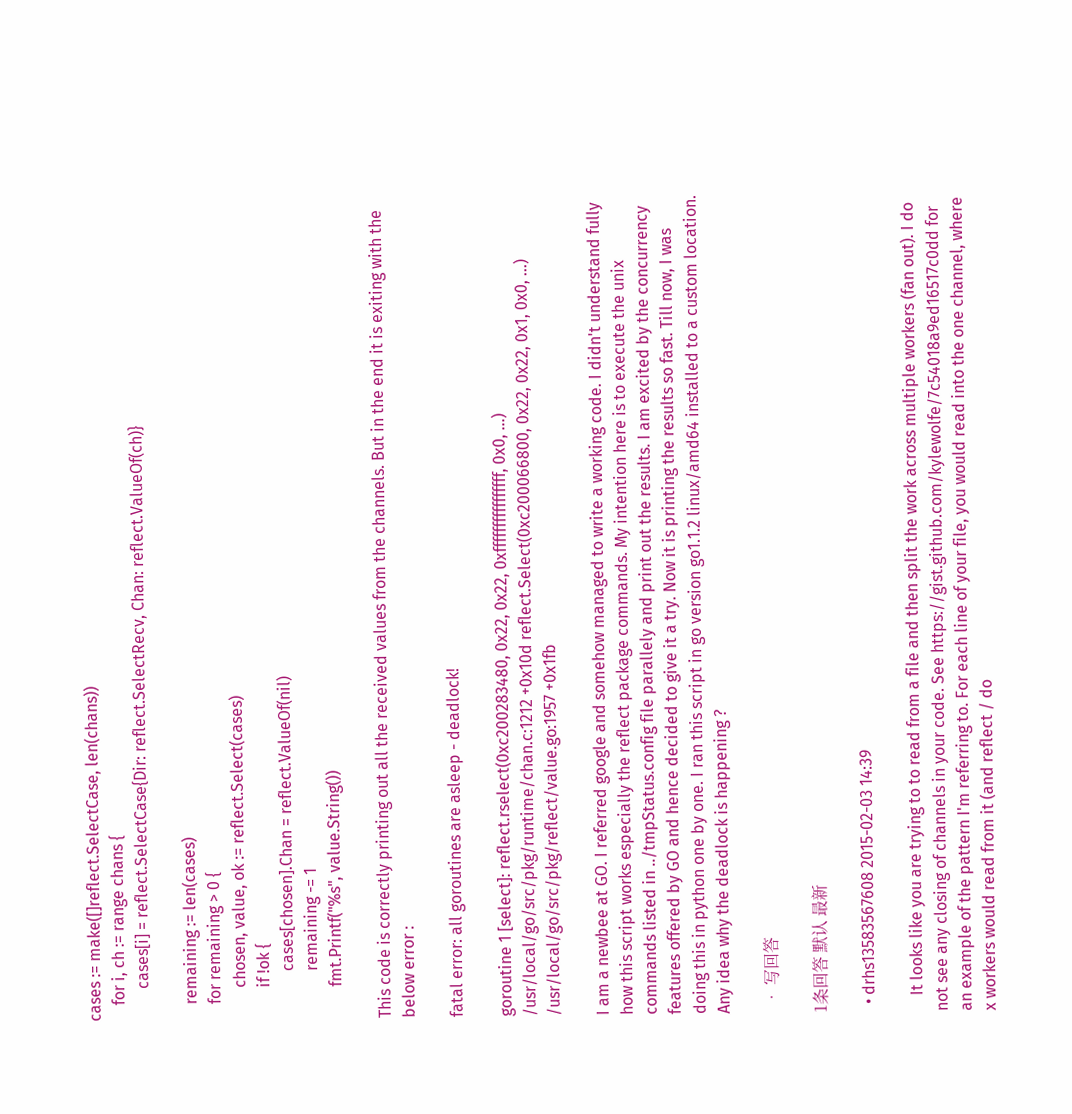cases := make([]reflect.SelectCase, len(chans))
    for i, ch := range chans {
        cases[i] = reflect.SelectCase{Dir: reflect.SelectRecv, Chan: reflect.ValueOf(ch)}

    remaining := len(cases)
    for remaining > 0 {
        chosen, value, ok := reflect.Select(cases)
        if !ok {
            cases[chosen].Chan = reflect.ValueOf(nil)
            remaining -= 1
        fmt.Printf("%s", value.String())

This code is correctly printing out all the received values from the channels. But in the end it is exiting with the below error :

fatal error: all goroutines are asleep - deadlock!

goroutine 1 [select]: reflect.rselect(0xc200283480, 0x22, 0x22, 0xffffffffffffffff, 0x0, ...) /usr/local/go/src/pkg/runtime/chan.c:1212 +0x10d reflect.Select(0xc200066800, 0x22, 0x22, 0x1, 0x0, ...) /usr/local/go/src/pkg/reflect/value.go:1957 +0x1fb

I am a newbee at GO. I referred google and somehow managed to write a working code. I didn't understand fully how this script works especially the reflect package commands. My intention here is to execute the unix commands listed in ../tmpStatus.config file parallely and print out the results. I am excited by the concurrency features offered by GO and hence decided to give it a try. Now it is printing the results so fast. Till now, I was doing this in python one by one. I ran this script in go version go1.1.2 linux/amd64 installed to a custom location. Any idea why the deadlock is happening ?

  • 写回答

1条回答 默认 最新

  • drhs13583567608 2015-02-03 14:39

    It looks like you are trying to to read from a file and then split the work across multiple workers (fan out). I do not see any closing of channels in your code. See https://gist.github.com/kylewolfe/7c54018a9ed16517c0dd for an example of the pattern I'm referring to. For each line of your file, you would read into the one channel, where x workers would read from it (and reflect / do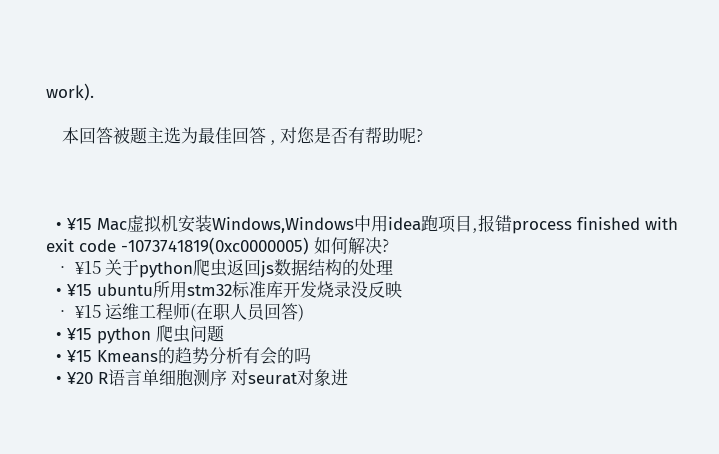work).

    本回答被题主选为最佳回答 , 对您是否有帮助呢?



  • ¥15 Mac虚拟机安装Windows,Windows中用idea跑项目,报错process finished with exit code -1073741819(0xc0000005) 如何解决?
  • ¥15 关于python爬虫返回js数据结构的处理
  • ¥15 ubuntu所用stm32标准库开发烧录没反映
  • ¥15 运维工程师(在职人员回答)
  • ¥15 python 爬虫问题
  • ¥15 Kmeans的趋势分析有会的吗
  • ¥20 R语言单细胞测序 对seurat对象进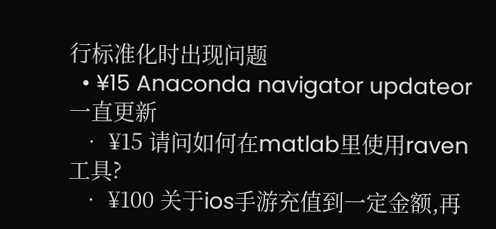行标准化时出现问题
  • ¥15 Anaconda navigator updateor一直更新
  • ¥15 请问如何在matlab里使用raven工具?
  • ¥100 关于ios手游充值到一定金额,再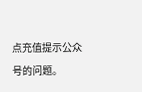点充值提示公众号的问题。